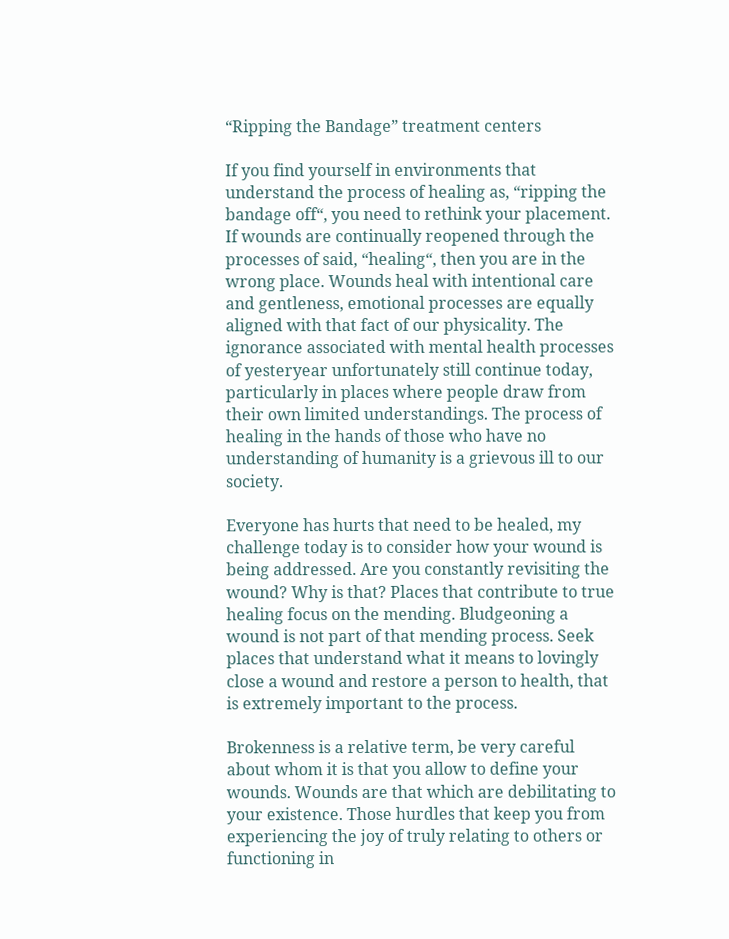“Ripping the Bandage” treatment centers

If you find yourself in environments that understand the process of healing as, “ripping the bandage off“, you need to rethink your placement. If wounds are continually reopened through the processes of said, “healing“, then you are in the wrong place. Wounds heal with intentional care and gentleness, emotional processes are equally aligned with that fact of our physicality. The ignorance associated with mental health processes of yesteryear unfortunately still continue today, particularly in places where people draw from their own limited understandings. The process of healing in the hands of those who have no understanding of humanity is a grievous ill to our society.

Everyone has hurts that need to be healed, my challenge today is to consider how your wound is being addressed. Are you constantly revisiting the wound? Why is that? Places that contribute to true healing focus on the mending. Bludgeoning a wound is not part of that mending process. Seek places that understand what it means to lovingly close a wound and restore a person to health, that is extremely important to the process.

Brokenness is a relative term, be very careful about whom it is that you allow to define your wounds. Wounds are that which are debilitating to your existence. Those hurdles that keep you from experiencing the joy of truly relating to others or functioning in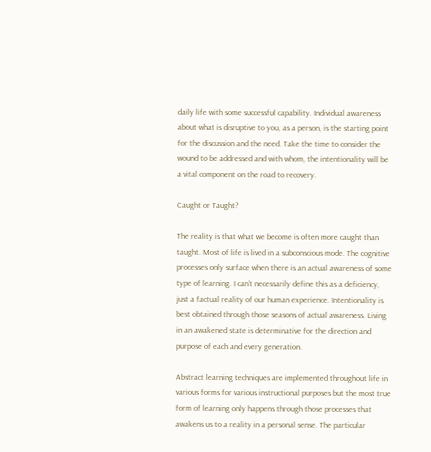daily life with some successful capability. Individual awareness about what is disruptive to you, as a person, is the starting point for the discussion and the need. Take the time to consider the wound to be addressed and with whom, the intentionality will be a vital component on the road to recovery.

Caught or Taught?

The reality is that what we become is often more caught than taught. Most of life is lived in a subconscious mode. The cognitive processes only surface when there is an actual awareness of some type of learning. I can’t necessarily define this as a deficiency, just a factual reality of our human experience. Intentionality is best obtained through those seasons of actual awareness. Living in an awakened state is determinative for the direction and purpose of each and every generation.

Abstract learning techniques are implemented throughout life in various forms for various instructional purposes but the most true form of learning only happens through those processes that awakens us to a reality in a personal sense. The particular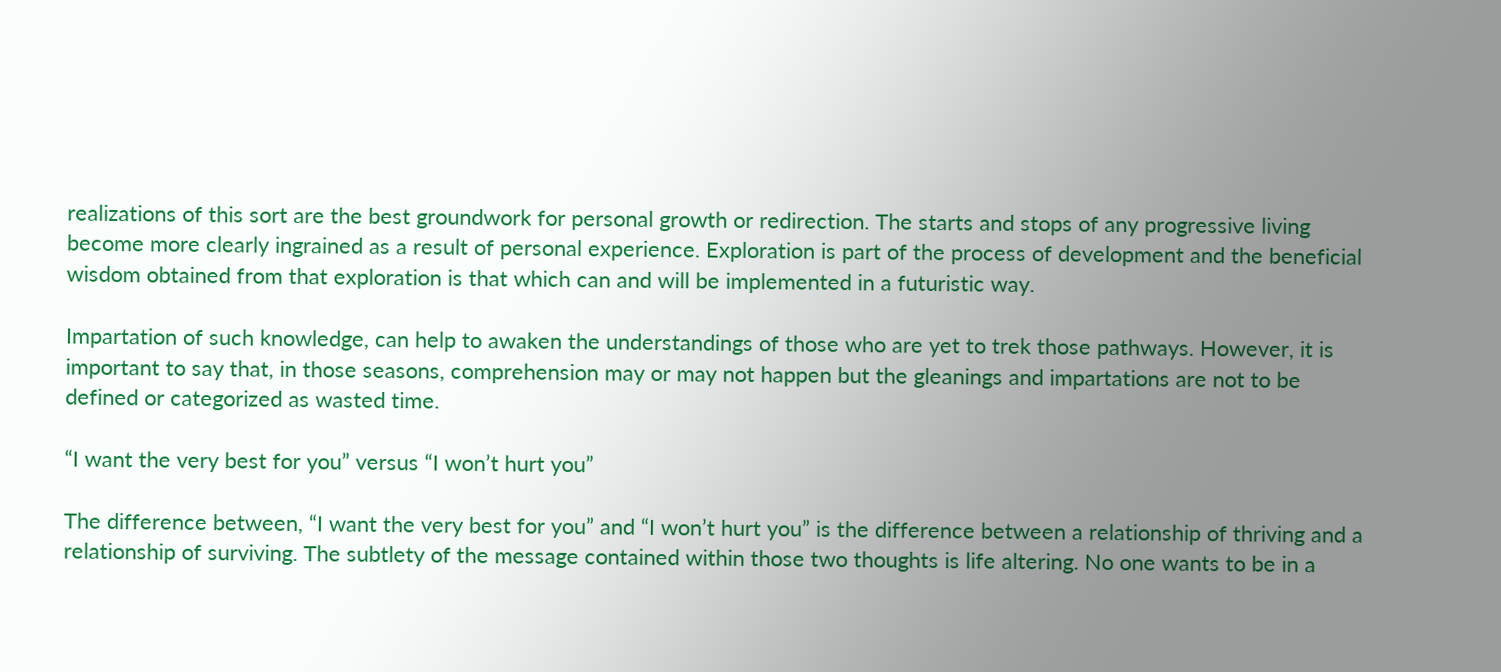realizations of this sort are the best groundwork for personal growth or redirection. The starts and stops of any progressive living become more clearly ingrained as a result of personal experience. Exploration is part of the process of development and the beneficial wisdom obtained from that exploration is that which can and will be implemented in a futuristic way.

Impartation of such knowledge, can help to awaken the understandings of those who are yet to trek those pathways. However, it is important to say that, in those seasons, comprehension may or may not happen but the gleanings and impartations are not to be defined or categorized as wasted time.

“I want the very best for you” versus “I won’t hurt you”

The difference between, “I want the very best for you” and “I won’t hurt you” is the difference between a relationship of thriving and a relationship of surviving. The subtlety of the message contained within those two thoughts is life altering. No one wants to be in a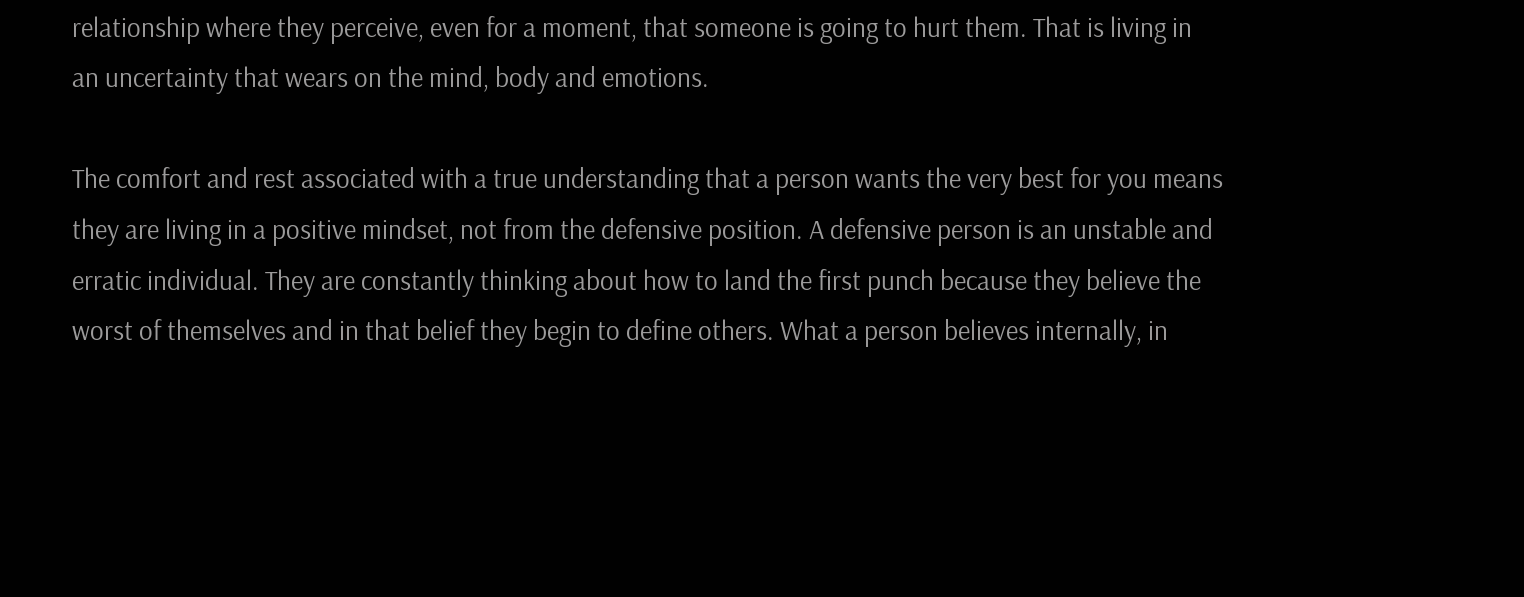relationship where they perceive, even for a moment, that someone is going to hurt them. That is living in an uncertainty that wears on the mind, body and emotions.

The comfort and rest associated with a true understanding that a person wants the very best for you means they are living in a positive mindset, not from the defensive position. A defensive person is an unstable and erratic individual. They are constantly thinking about how to land the first punch because they believe the worst of themselves and in that belief they begin to define others. What a person believes internally, in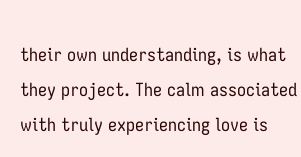their own understanding, is what they project. The calm associated with truly experiencing love is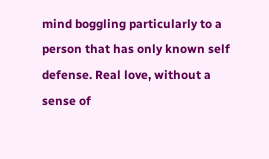mind boggling particularly to a person that has only known self defense. Real love, without a sense of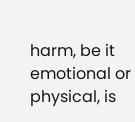harm, be it emotional or physical, is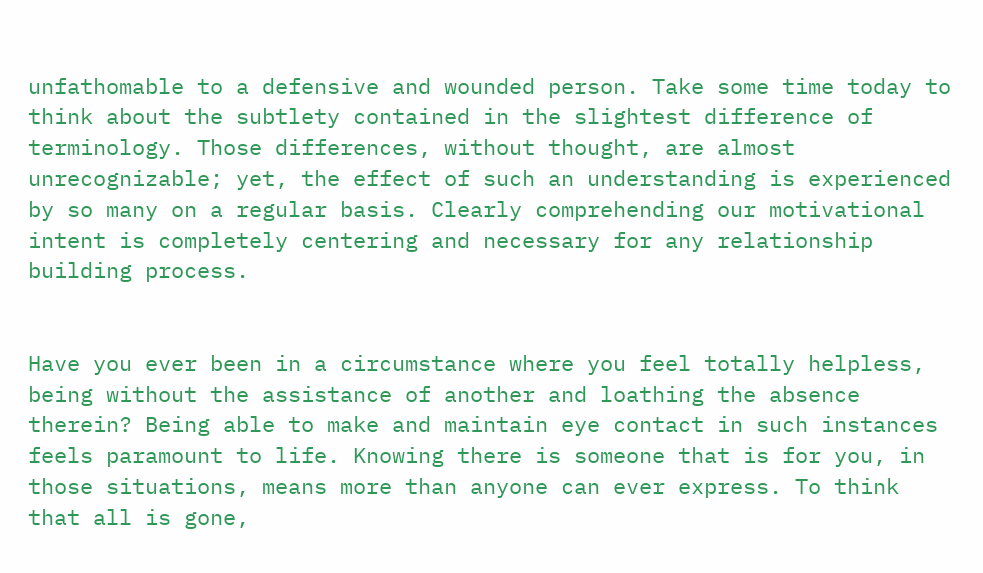unfathomable to a defensive and wounded person. Take some time today to think about the subtlety contained in the slightest difference of terminology. Those differences, without thought, are almost unrecognizable; yet, the effect of such an understanding is experienced by so many on a regular basis. Clearly comprehending our motivational intent is completely centering and necessary for any relationship building process.


Have you ever been in a circumstance where you feel totally helpless, being without the assistance of another and loathing the absence therein? Being able to make and maintain eye contact in such instances feels paramount to life. Knowing there is someone that is for you, in those situations, means more than anyone can ever express. To think that all is gone,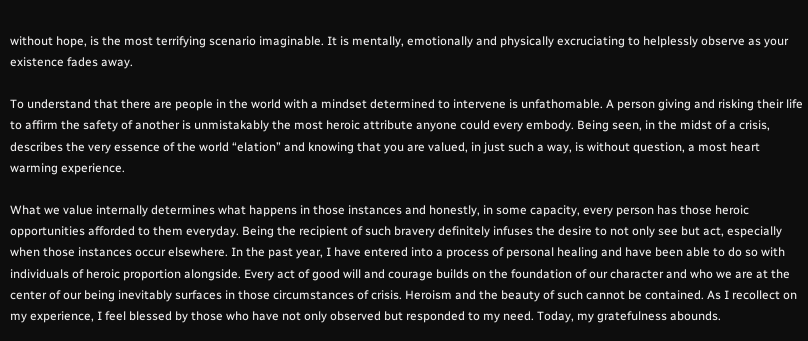without hope, is the most terrifying scenario imaginable. It is mentally, emotionally and physically excruciating to helplessly observe as your existence fades away.

To understand that there are people in the world with a mindset determined to intervene is unfathomable. A person giving and risking their life to affirm the safety of another is unmistakably the most heroic attribute anyone could every embody. Being seen, in the midst of a crisis, describes the very essence of the world “elation” and knowing that you are valued, in just such a way, is without question, a most heart warming experience.

What we value internally determines what happens in those instances and honestly, in some capacity, every person has those heroic opportunities afforded to them everyday. Being the recipient of such bravery definitely infuses the desire to not only see but act, especially when those instances occur elsewhere. In the past year, I have entered into a process of personal healing and have been able to do so with individuals of heroic proportion alongside. Every act of good will and courage builds on the foundation of our character and who we are at the center of our being inevitably surfaces in those circumstances of crisis. Heroism and the beauty of such cannot be contained. As I recollect on my experience, I feel blessed by those who have not only observed but responded to my need. Today, my gratefulness abounds.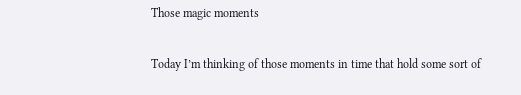Those magic moments

Today I’m thinking of those moments in time that hold some sort of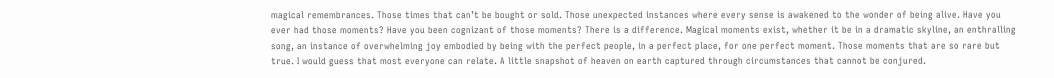magical remembrances. Those times that can’t be bought or sold. Those unexpected instances where every sense is awakened to the wonder of being alive. Have you ever had those moments? Have you been cognizant of those moments? There is a difference. Magical moments exist, whether it be in a dramatic skyline, an enthralling song, an instance of overwhelming joy embodied by being with the perfect people, in a perfect place, for one perfect moment. Those moments that are so rare but true. I would guess that most everyone can relate. A little snapshot of heaven on earth captured through circumstances that cannot be conjured.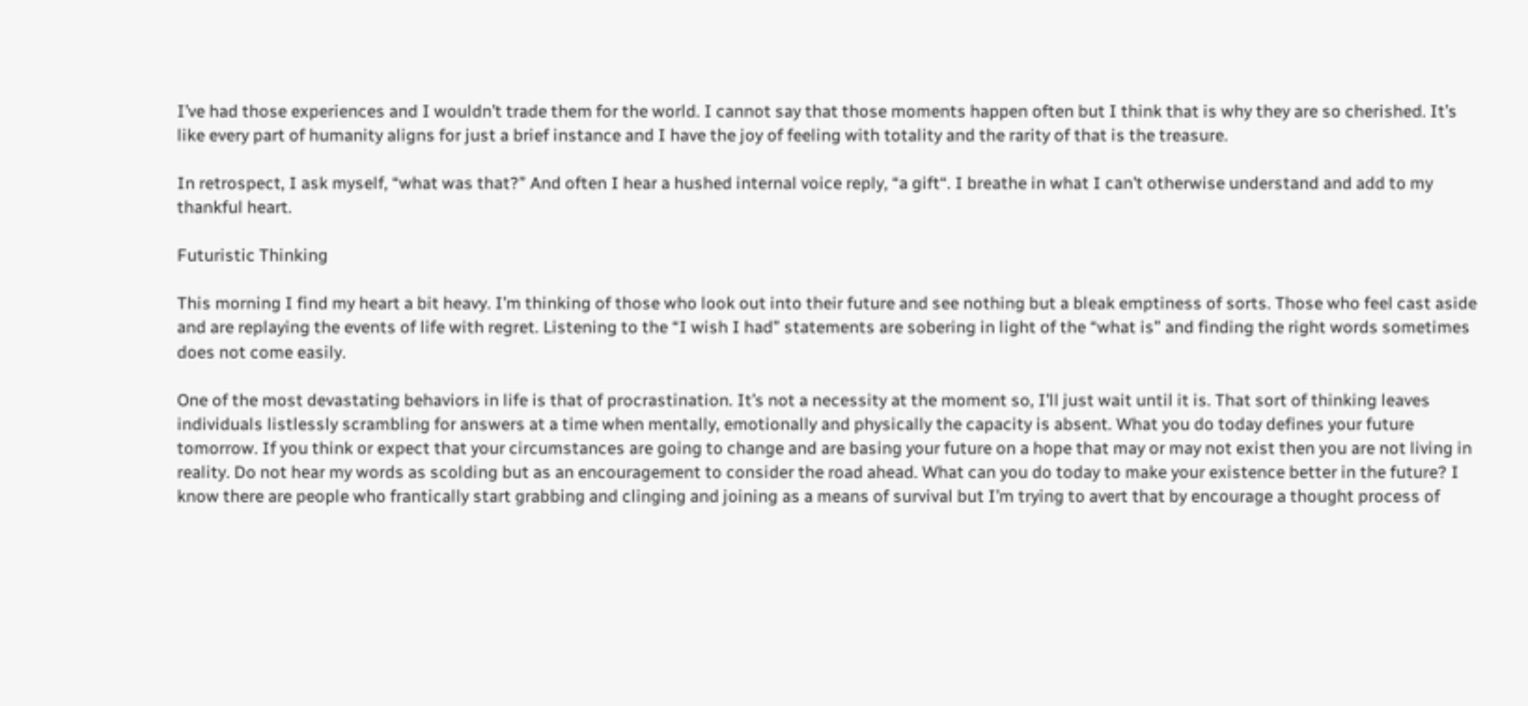I’ve had those experiences and I wouldn’t trade them for the world. I cannot say that those moments happen often but I think that is why they are so cherished. It’s like every part of humanity aligns for just a brief instance and I have the joy of feeling with totality and the rarity of that is the treasure.

In retrospect, I ask myself, “what was that?” And often I hear a hushed internal voice reply, “a gift“. I breathe in what I can’t otherwise understand and add to my thankful heart.

Futuristic Thinking

This morning I find my heart a bit heavy. I’m thinking of those who look out into their future and see nothing but a bleak emptiness of sorts. Those who feel cast aside and are replaying the events of life with regret. Listening to the “I wish I had” statements are sobering in light of the “what is” and finding the right words sometimes does not come easily.

One of the most devastating behaviors in life is that of procrastination. It’s not a necessity at the moment so, I’ll just wait until it is. That sort of thinking leaves individuals listlessly scrambling for answers at a time when mentally, emotionally and physically the capacity is absent. What you do today defines your future tomorrow. If you think or expect that your circumstances are going to change and are basing your future on a hope that may or may not exist then you are not living in reality. Do not hear my words as scolding but as an encouragement to consider the road ahead. What can you do today to make your existence better in the future? I know there are people who frantically start grabbing and clinging and joining as a means of survival but I’m trying to avert that by encourage a thought process of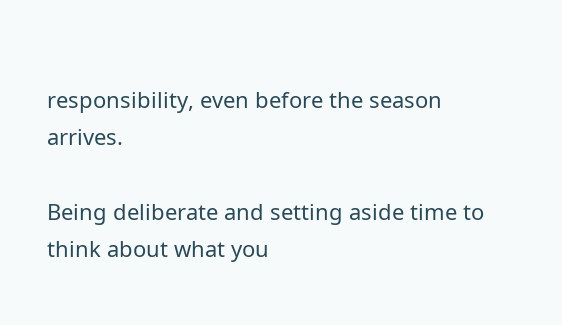responsibility, even before the season arrives.

Being deliberate and setting aside time to think about what you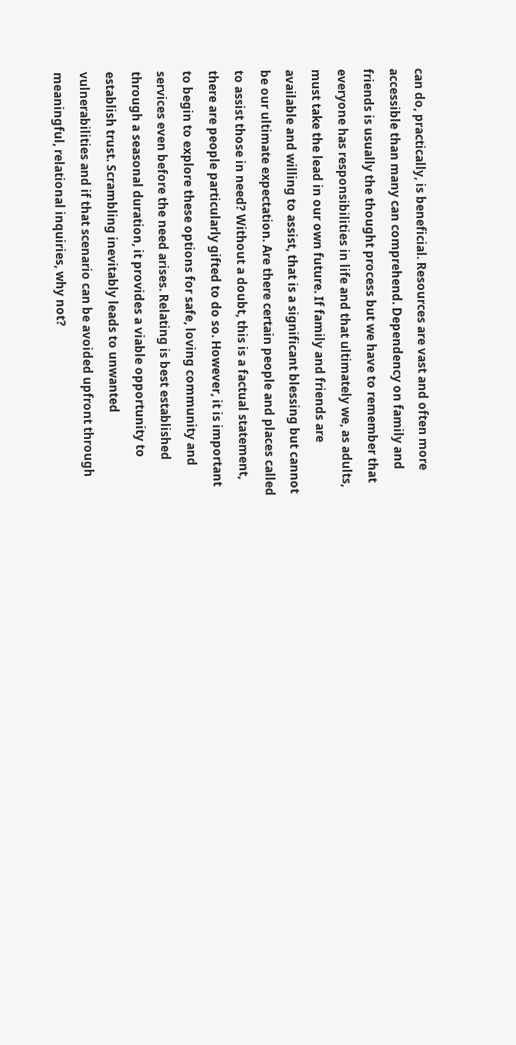can do, practically, is beneficial. Resources are vast and often more accessible than many can comprehend. Dependency on family and friends is usually the thought process but we have to remember that everyone has responsibilities in life and that ultimately we, as adults, must take the lead in our own future. If family and friends are available and willing to assist, that is a significant blessing but cannot be our ultimate expectation. Are there certain people and places called to assist those in need? Without a doubt, this is a factual statement, there are people particularly gifted to do so. However, it is important to begin to explore these options for safe, loving community and services even before the need arises. Relating is best established through a seasonal duration, it provides a viable opportunity to establish trust. Scrambling inevitably leads to unwanted vulnerabilities and if that scenario can be avoided upfront through meaningful, relational inquiries, why not?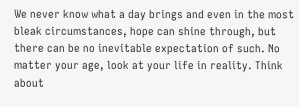We never know what a day brings and even in the most bleak circumstances, hope can shine through, but there can be no inevitable expectation of such. No matter your age, look at your life in reality. Think about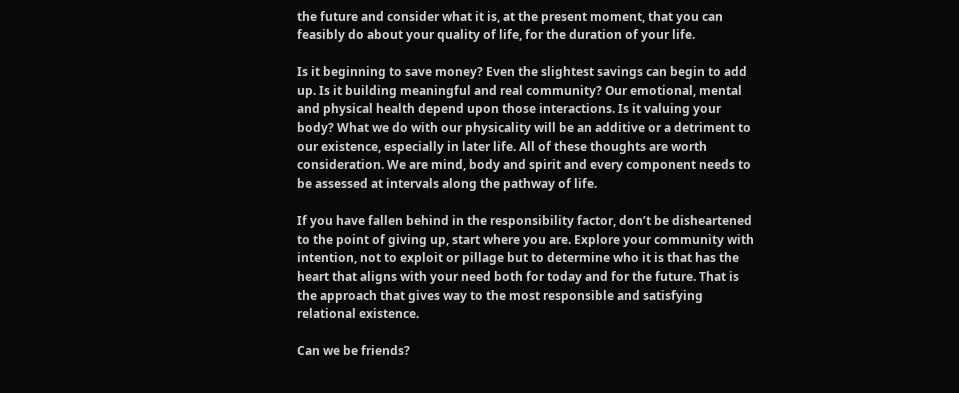the future and consider what it is, at the present moment, that you can feasibly do about your quality of life, for the duration of your life.

Is it beginning to save money? Even the slightest savings can begin to add up. Is it building meaningful and real community? Our emotional, mental and physical health depend upon those interactions. Is it valuing your body? What we do with our physicality will be an additive or a detriment to our existence, especially in later life. All of these thoughts are worth consideration. We are mind, body and spirit and every component needs to be assessed at intervals along the pathway of life.

If you have fallen behind in the responsibility factor, don’t be disheartened to the point of giving up, start where you are. Explore your community with intention, not to exploit or pillage but to determine who it is that has the heart that aligns with your need both for today and for the future. That is the approach that gives way to the most responsible and satisfying relational existence.

Can we be friends?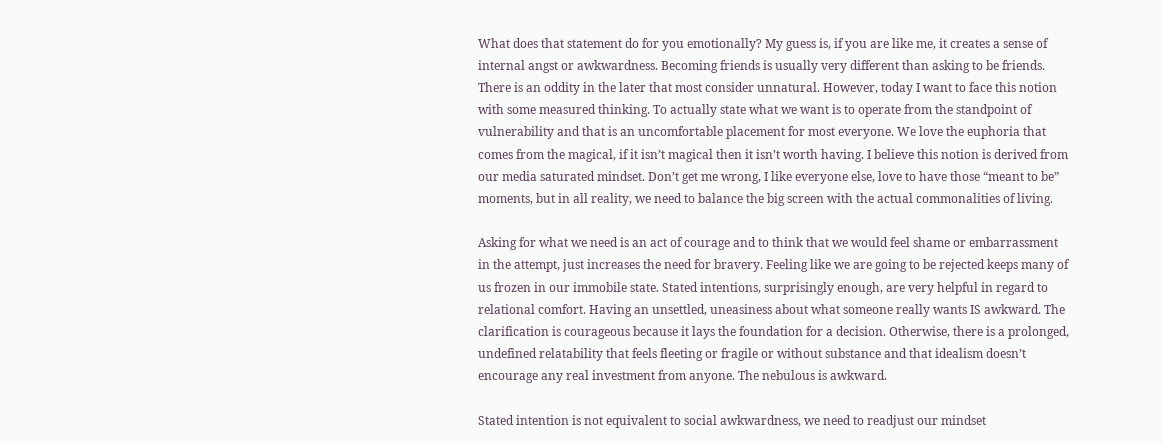What does that statement do for you emotionally? My guess is, if you are like me, it creates a sense of internal angst or awkwardness. Becoming friends is usually very different than asking to be friends. There is an oddity in the later that most consider unnatural. However, today I want to face this notion with some measured thinking. To actually state what we want is to operate from the standpoint of vulnerability and that is an uncomfortable placement for most everyone. We love the euphoria that comes from the magical, if it isn’t magical then it isn’t worth having. I believe this notion is derived from our media saturated mindset. Don’t get me wrong, I like everyone else, love to have those “meant to be” moments, but in all reality, we need to balance the big screen with the actual commonalities of living.

Asking for what we need is an act of courage and to think that we would feel shame or embarrassment in the attempt, just increases the need for bravery. Feeling like we are going to be rejected keeps many of us frozen in our immobile state. Stated intentions, surprisingly enough, are very helpful in regard to relational comfort. Having an unsettled, uneasiness about what someone really wants IS awkward. The clarification is courageous because it lays the foundation for a decision. Otherwise, there is a prolonged, undefined relatability that feels fleeting or fragile or without substance and that idealism doesn’t encourage any real investment from anyone. The nebulous is awkward.

Stated intention is not equivalent to social awkwardness, we need to readjust our mindset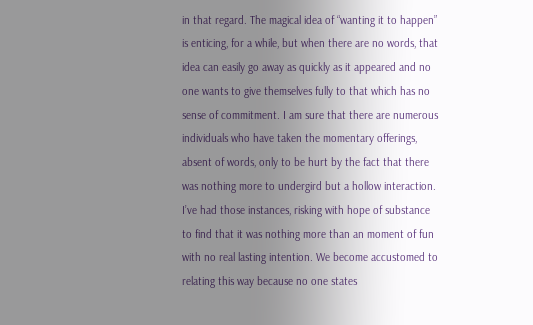in that regard. The magical idea of “wanting it to happen” is enticing, for a while, but when there are no words, that idea can easily go away as quickly as it appeared and no one wants to give themselves fully to that which has no sense of commitment. I am sure that there are numerous individuals who have taken the momentary offerings, absent of words, only to be hurt by the fact that there was nothing more to undergird but a hollow interaction. I’ve had those instances, risking with hope of substance to find that it was nothing more than an moment of fun with no real lasting intention. We become accustomed to relating this way because no one states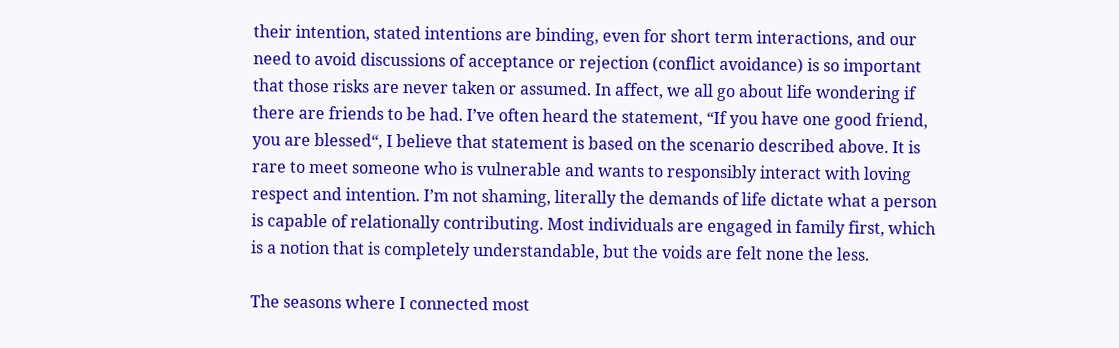their intention, stated intentions are binding, even for short term interactions, and our need to avoid discussions of acceptance or rejection (conflict avoidance) is so important that those risks are never taken or assumed. In affect, we all go about life wondering if there are friends to be had. I’ve often heard the statement, “If you have one good friend, you are blessed“, I believe that statement is based on the scenario described above. It is rare to meet someone who is vulnerable and wants to responsibly interact with loving respect and intention. I’m not shaming, literally the demands of life dictate what a person is capable of relationally contributing. Most individuals are engaged in family first, which is a notion that is completely understandable, but the voids are felt none the less.

The seasons where I connected most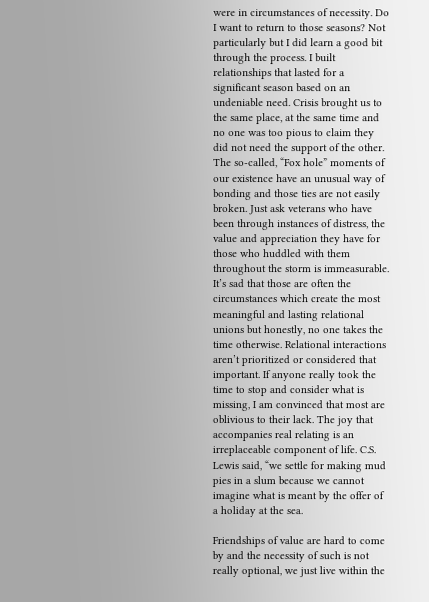were in circumstances of necessity. Do I want to return to those seasons? Not particularly but I did learn a good bit through the process. I built relationships that lasted for a significant season based on an undeniable need. Crisis brought us to the same place, at the same time and no one was too pious to claim they did not need the support of the other. The so-called, “Fox hole” moments of our existence have an unusual way of bonding and those ties are not easily broken. Just ask veterans who have been through instances of distress, the value and appreciation they have for those who huddled with them throughout the storm is immeasurable. It’s sad that those are often the circumstances which create the most meaningful and lasting relational unions but honestly, no one takes the time otherwise. Relational interactions aren’t prioritized or considered that important. If anyone really took the time to stop and consider what is missing, I am convinced that most are oblivious to their lack. The joy that accompanies real relating is an irreplaceable component of life. C.S. Lewis said, “we settle for making mud pies in a slum because we cannot imagine what is meant by the offer of a holiday at the sea.

Friendships of value are hard to come by and the necessity of such is not really optional, we just live within the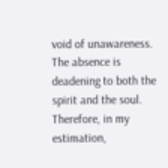void of unawareness. The absence is deadening to both the spirit and the soul. Therefore, in my estimation,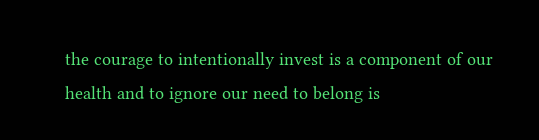the courage to intentionally invest is a component of our health and to ignore our need to belong is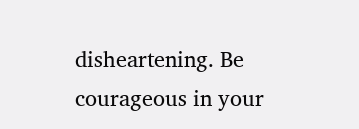disheartening. Be courageous in your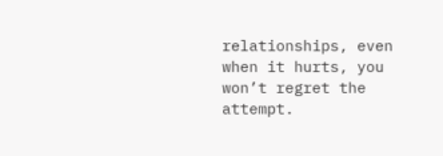relationships, even when it hurts, you won’t regret the attempt.